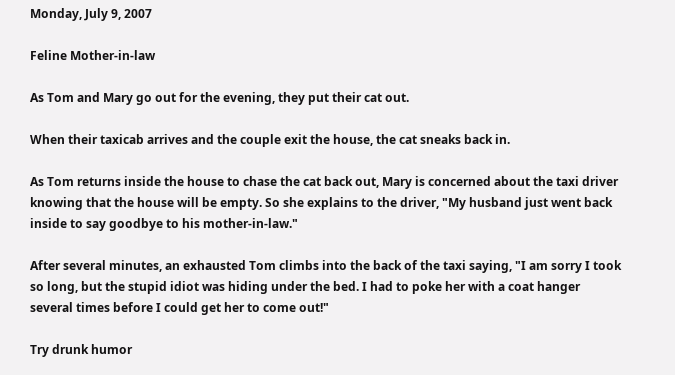Monday, July 9, 2007

Feline Mother-in-law

As Tom and Mary go out for the evening, they put their cat out.

When their taxicab arrives and the couple exit the house, the cat sneaks back in.

As Tom returns inside the house to chase the cat back out, Mary is concerned about the taxi driver knowing that the house will be empty. So she explains to the driver, "My husband just went back inside to say goodbye to his mother-in-law."

After several minutes, an exhausted Tom climbs into the back of the taxi saying, "I am sorry I took so long, but the stupid idiot was hiding under the bed. I had to poke her with a coat hanger several times before I could get her to come out!"

Try drunk humor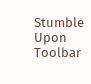Stumble Upon Toolbar